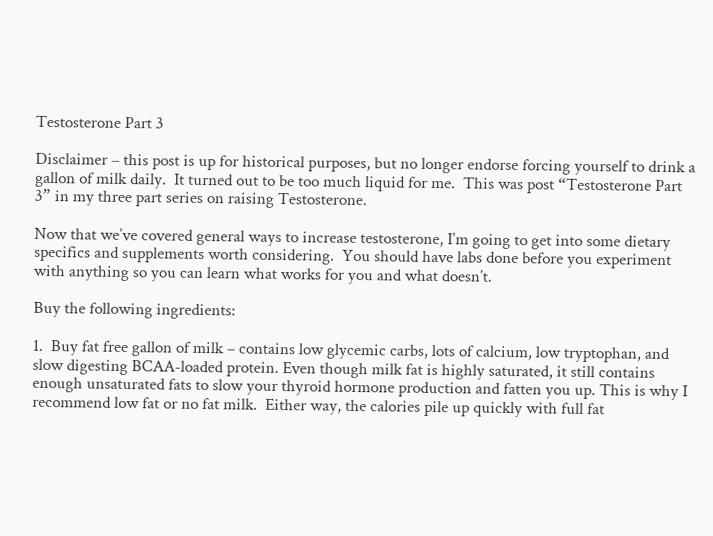Testosterone Part 3

Disclaimer – this post is up for historical purposes, but no longer endorse forcing yourself to drink a gallon of milk daily.  It turned out to be too much liquid for me.  This was post “Testosterone Part 3” in my three part series on raising Testosterone.

Now that we’ve covered general ways to increase testosterone, I’m going to get into some dietary specifics and supplements worth considering.  You should have labs done before you experiment with anything so you can learn what works for you and what doesn’t.

Buy the following ingredients:

1.  Buy fat free gallon of milk – contains low glycemic carbs, lots of calcium, low tryptophan, and slow digesting BCAA-loaded protein. Even though milk fat is highly saturated, it still contains enough unsaturated fats to slow your thyroid hormone production and fatten you up. This is why I recommend low fat or no fat milk.  Either way, the calories pile up quickly with full fat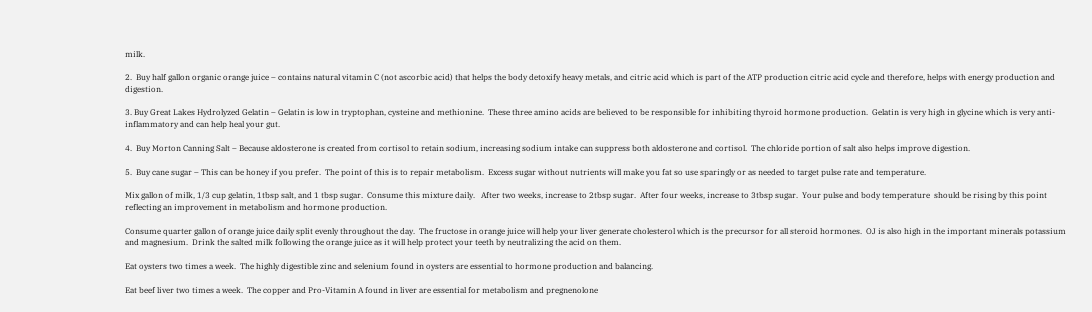milk.

2.  Buy half gallon organic orange juice – contains natural vitamin C (not ascorbic acid) that helps the body detoxify heavy metals, and citric acid which is part of the ATP production citric acid cycle and therefore, helps with energy production and digestion.

3. Buy Great Lakes Hydrolyzed Gelatin – Gelatin is low in tryptophan, cysteine and methionine.  These three amino acids are believed to be responsible for inhibiting thyroid hormone production.  Gelatin is very high in glycine which is very anti-inflammatory and can help heal your gut.

4.  Buy Morton Canning Salt – Because aldosterone is created from cortisol to retain sodium, increasing sodium intake can suppress both aldosterone and cortisol.  The chloride portion of salt also helps improve digestion.

5.  Buy cane sugar – This can be honey if you prefer.  The point of this is to repair metabolism.  Excess sugar without nutrients will make you fat so use sparingly or as needed to target pulse rate and temperature.

Mix gallon of milk, 1/3 cup gelatin, 1tbsp salt, and 1 tbsp sugar.  Consume this mixture daily.   After two weeks, increase to 2tbsp sugar.  After four weeks, increase to 3tbsp sugar.  Your pulse and body temperature  should be rising by this point reflecting an improvement in metabolism and hormone production.

Consume quarter gallon of orange juice daily split evenly throughout the day.  The fructose in orange juice will help your liver generate cholesterol which is the precursor for all steroid hormones.  OJ is also high in the important minerals potassium and magnesium.  Drink the salted milk following the orange juice as it will help protect your teeth by neutralizing the acid on them.

Eat oysters two times a week.  The highly digestible zinc and selenium found in oysters are essential to hormone production and balancing.

Eat beef liver two times a week.  The copper and Pro-Vitamin A found in liver are essential for metabolism and pregnenolone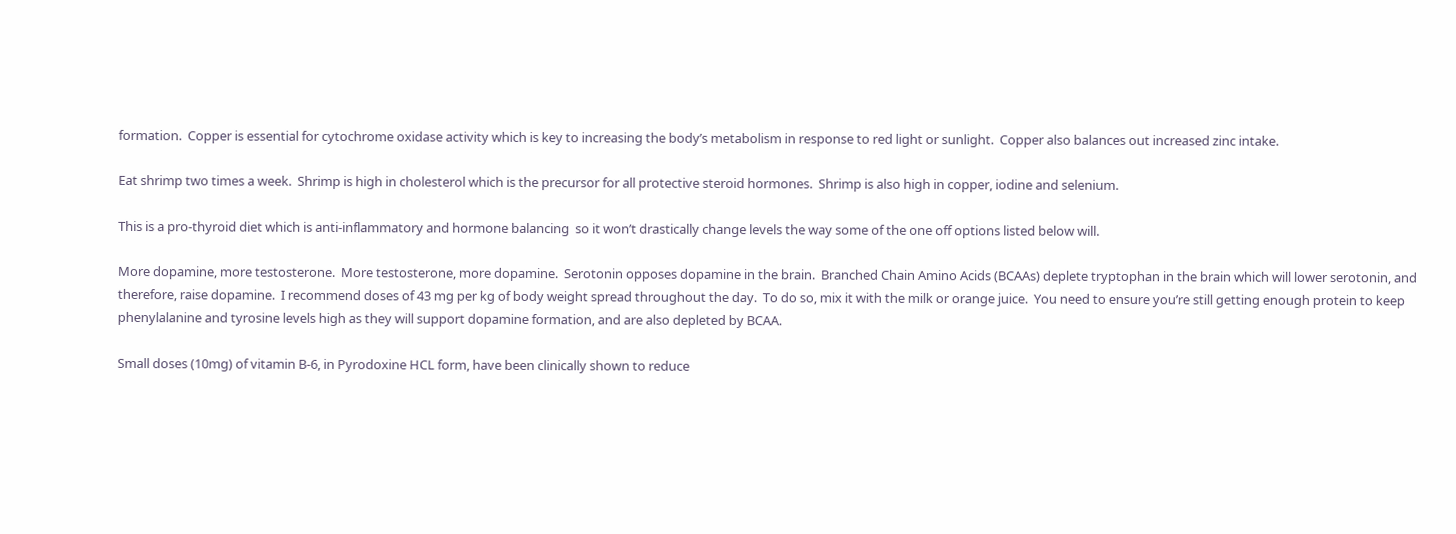formation.  Copper is essential for cytochrome oxidase activity which is key to increasing the body’s metabolism in response to red light or sunlight.  Copper also balances out increased zinc intake.

Eat shrimp two times a week.  Shrimp is high in cholesterol which is the precursor for all protective steroid hormones.  Shrimp is also high in copper, iodine and selenium.

This is a pro-thyroid diet which is anti-inflammatory and hormone balancing  so it won’t drastically change levels the way some of the one off options listed below will.

More dopamine, more testosterone.  More testosterone, more dopamine.  Serotonin opposes dopamine in the brain.  Branched Chain Amino Acids (BCAAs) deplete tryptophan in the brain which will lower serotonin, and therefore, raise dopamine.  I recommend doses of 43 mg per kg of body weight spread throughout the day.  To do so, mix it with the milk or orange juice.  You need to ensure you’re still getting enough protein to keep phenylalanine and tyrosine levels high as they will support dopamine formation, and are also depleted by BCAA.

Small doses (10mg) of vitamin B-6, in Pyrodoxine HCL form, have been clinically shown to reduce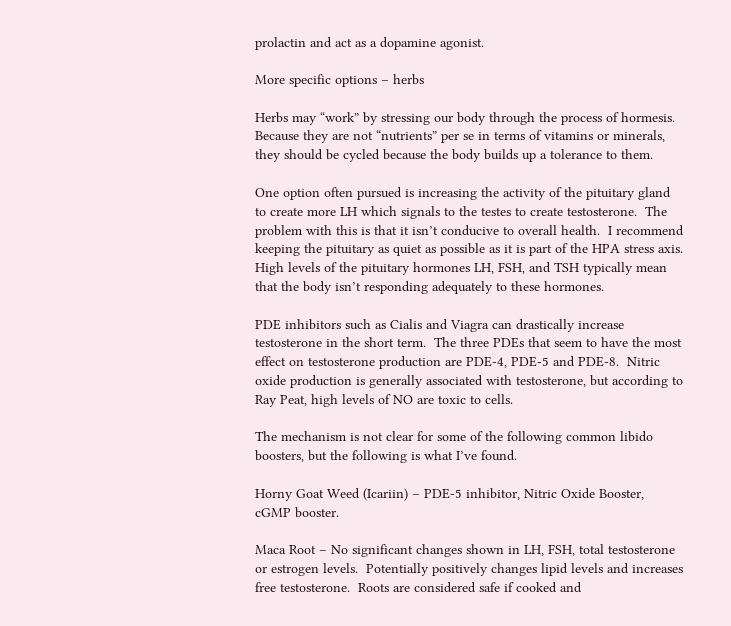prolactin and act as a dopamine agonist.

More specific options – herbs

Herbs may “work” by stressing our body through the process of hormesis.  Because they are not “nutrients” per se in terms of vitamins or minerals, they should be cycled because the body builds up a tolerance to them.

One option often pursued is increasing the activity of the pituitary gland to create more LH which signals to the testes to create testosterone.  The problem with this is that it isn’t conducive to overall health.  I recommend keeping the pituitary as quiet as possible as it is part of the HPA stress axis.  High levels of the pituitary hormones LH, FSH, and TSH typically mean that the body isn’t responding adequately to these hormones.

PDE inhibitors such as Cialis and Viagra can drastically increase testosterone in the short term.  The three PDEs that seem to have the most effect on testosterone production are PDE-4, PDE-5 and PDE-8.  Nitric oxide production is generally associated with testosterone, but according to Ray Peat, high levels of NO are toxic to cells.

The mechanism is not clear for some of the following common libido boosters, but the following is what I’ve found.

Horny Goat Weed (Icariin) – PDE-5 inhibitor, Nitric Oxide Booster, cGMP booster.

Maca Root – No significant changes shown in LH, FSH, total testosterone or estrogen levels.  Potentially positively changes lipid levels and increases free testosterone.  Roots are considered safe if cooked and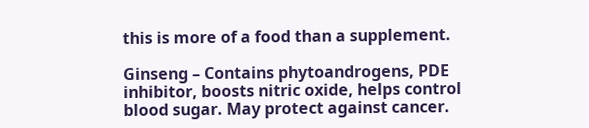this is more of a food than a supplement.

Ginseng – Contains phytoandrogens, PDE inhibitor, boosts nitric oxide, helps control blood sugar. May protect against cancer.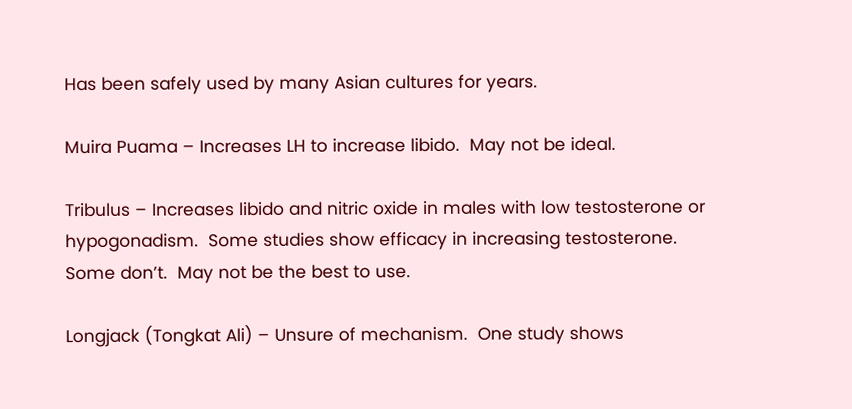Has been safely used by many Asian cultures for years.

Muira Puama – Increases LH to increase libido.  May not be ideal.

Tribulus – Increases libido and nitric oxide in males with low testosterone or hypogonadism.  Some studies show efficacy in increasing testosterone.  Some don’t.  May not be the best to use.

Longjack (Tongkat Ali) – Unsure of mechanism.  One study shows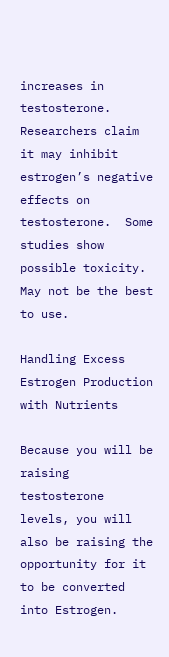increases in testosterone.  Researchers claim it may inhibit estrogen’s negative effects on testosterone.  Some studies show possible toxicity.  May not be the best to use.

Handling Excess Estrogen Production with Nutrients

Because you will be raising testosterone levels, you will also be raising the opportunity for it to be converted into Estrogen.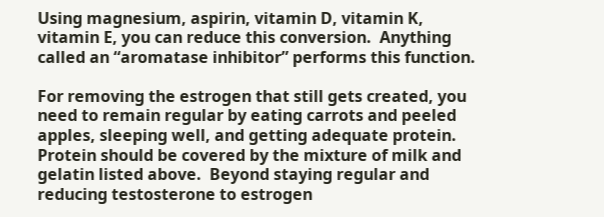Using magnesium, aspirin, vitamin D, vitamin K, vitamin E, you can reduce this conversion.  Anything called an “aromatase inhibitor” performs this function.

For removing the estrogen that still gets created, you need to remain regular by eating carrots and peeled apples, sleeping well, and getting adequate protein.  Protein should be covered by the mixture of milk and gelatin listed above.  Beyond staying regular and reducing testosterone to estrogen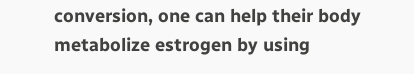conversion, one can help their body metabolize estrogen by using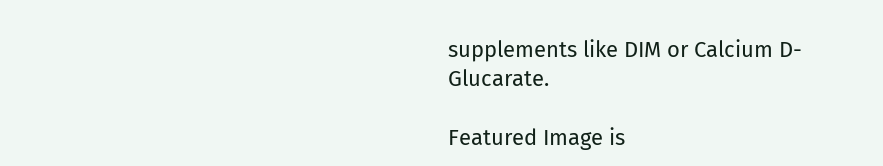supplements like DIM or Calcium D-Glucarate.

Featured Image is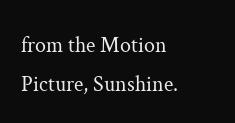from the Motion Picture, Sunshine.